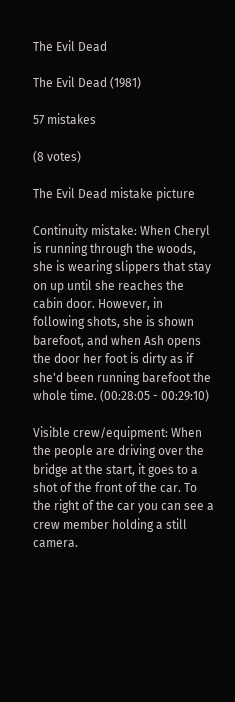The Evil Dead

The Evil Dead (1981)

57 mistakes

(8 votes)

The Evil Dead mistake picture

Continuity mistake: When Cheryl is running through the woods, she is wearing slippers that stay on up until she reaches the cabin door. However, in following shots, she is shown barefoot, and when Ash opens the door her foot is dirty as if she'd been running barefoot the whole time. (00:28:05 - 00:29:10)

Visible crew/equipment: When the people are driving over the bridge at the start, it goes to a shot of the front of the car. To the right of the car you can see a crew member holding a still camera.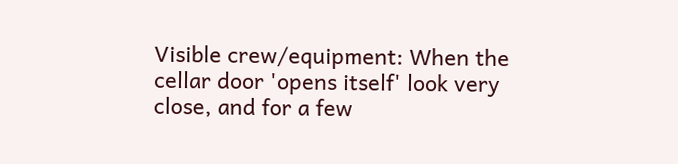Visible crew/equipment: When the cellar door 'opens itself' look very close, and for a few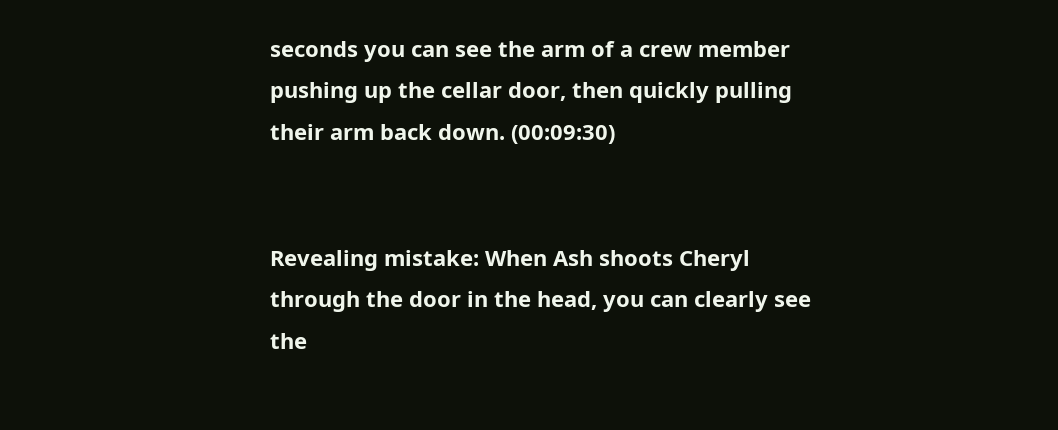seconds you can see the arm of a crew member pushing up the cellar door, then quickly pulling their arm back down. (00:09:30)


Revealing mistake: When Ash shoots Cheryl through the door in the head, you can clearly see the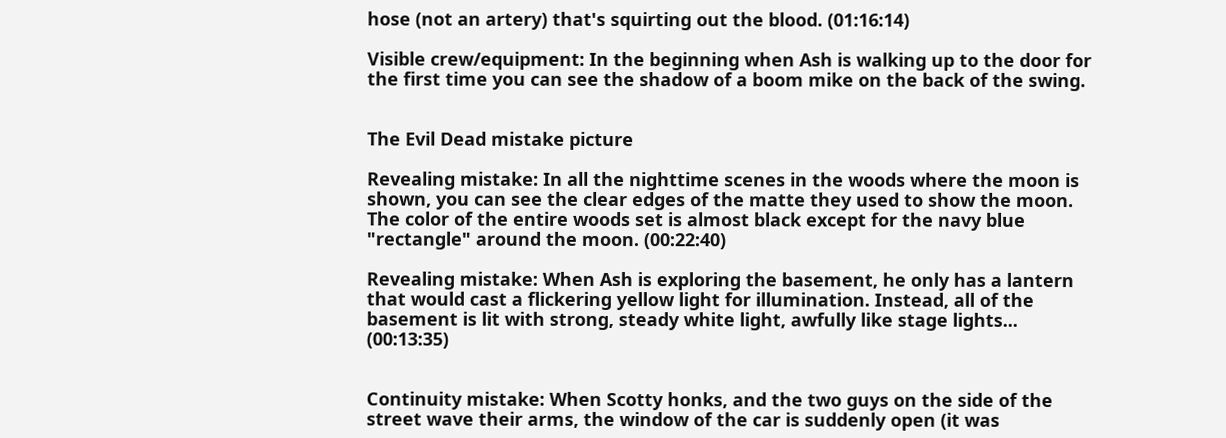hose (not an artery) that's squirting out the blood. (01:16:14)

Visible crew/equipment: In the beginning when Ash is walking up to the door for the first time you can see the shadow of a boom mike on the back of the swing.


The Evil Dead mistake picture

Revealing mistake: In all the nighttime scenes in the woods where the moon is shown, you can see the clear edges of the matte they used to show the moon. The color of the entire woods set is almost black except for the navy blue "rectangle" around the moon. (00:22:40)

Revealing mistake: When Ash is exploring the basement, he only has a lantern that would cast a flickering yellow light for illumination. Instead, all of the basement is lit with strong, steady white light, awfully like stage lights... (00:13:35)


Continuity mistake: When Scotty honks, and the two guys on the side of the street wave their arms, the window of the car is suddenly open (it was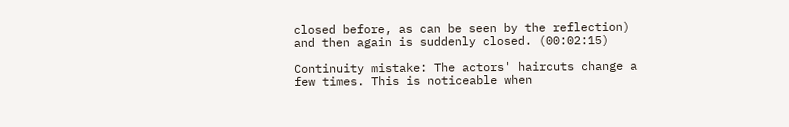closed before, as can be seen by the reflection) and then again is suddenly closed. (00:02:15)

Continuity mistake: The actors' haircuts change a few times. This is noticeable when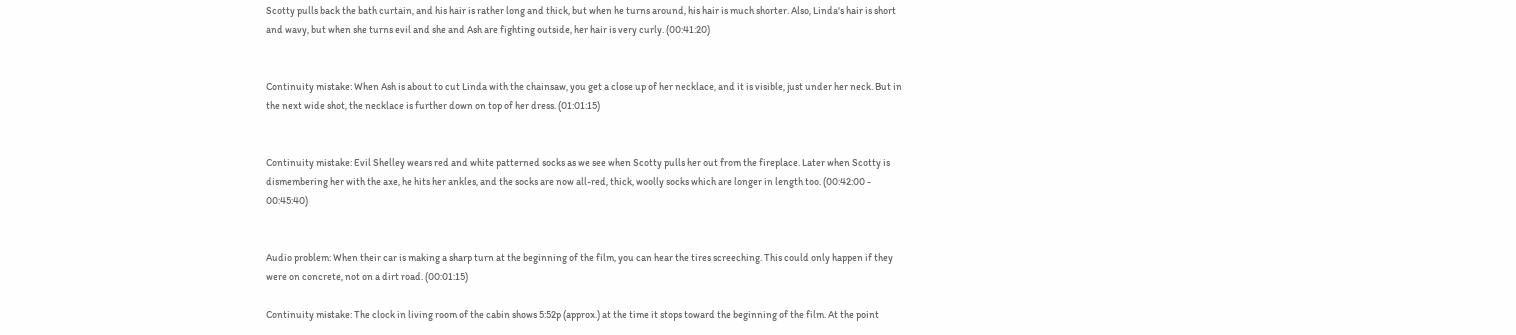Scotty pulls back the bath curtain, and his hair is rather long and thick, but when he turns around, his hair is much shorter. Also, Linda's hair is short and wavy, but when she turns evil and she and Ash are fighting outside, her hair is very curly. (00:41:20)


Continuity mistake: When Ash is about to cut Linda with the chainsaw, you get a close up of her necklace, and it is visible, just under her neck. But in the next wide shot, the necklace is further down on top of her dress. (01:01:15)


Continuity mistake: Evil Shelley wears red and white patterned socks as we see when Scotty pulls her out from the fireplace. Later when Scotty is dismembering her with the axe, he hits her ankles, and the socks are now all-red, thick, woolly socks which are longer in length too. (00:42:00 - 00:45:40)


Audio problem: When their car is making a sharp turn at the beginning of the film, you can hear the tires screeching. This could only happen if they were on concrete, not on a dirt road. (00:01:15)

Continuity mistake: The clock in living room of the cabin shows 5:52p (approx.) at the time it stops toward the beginning of the film. At the point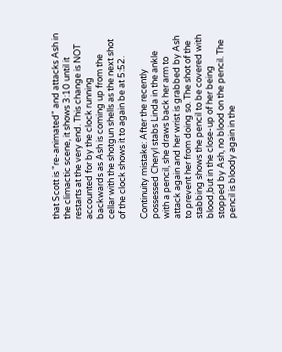that Scott is "re-animated" and attacks Ash in the climactic scene, it shows 3:10 until it restarts at the very end. This change is NOT accounted for by the clock running backwards as Ash is coming up from the cellar with the shotgun shells as the next shot of the clock shows it to again be at 5:52.

Continuity mistake: After the recently possessed Cheryl stabs Linda in the ankle with a pencil, she draws back her arm to attack again and her wrist is grabbed by Ash to prevent her from doing so. The shot of the stabbing shows the pencil to be covered with blood,but in the close-up of her being stopped by Ash, no blood on the pencil. The pencil is bloody again in the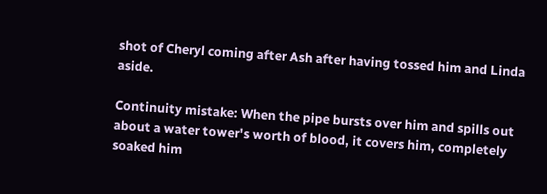shot of Cheryl coming after Ash after having tossed him and Linda aside.

Continuity mistake: When the pipe bursts over him and spills out about a water tower's worth of blood, it covers him, completely soaked him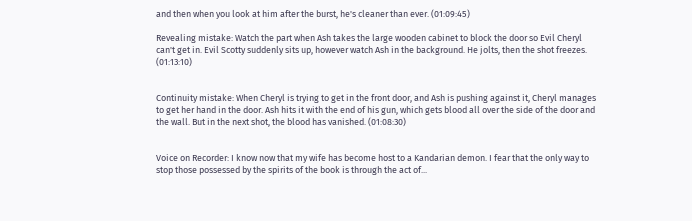and then when you look at him after the burst, he's cleaner than ever. (01:09:45)

Revealing mistake: Watch the part when Ash takes the large wooden cabinet to block the door so Evil Cheryl can't get in. Evil Scotty suddenly sits up, however watch Ash in the background. He jolts, then the shot freezes. (01:13:10)


Continuity mistake: When Cheryl is trying to get in the front door, and Ash is pushing against it, Cheryl manages to get her hand in the door. Ash hits it with the end of his gun, which gets blood all over the side of the door and the wall. But in the next shot, the blood has vanished. (01:08:30)


Voice on Recorder: I know now that my wife has become host to a Kandarian demon. I fear that the only way to stop those possessed by the spirits of the book is through the act of...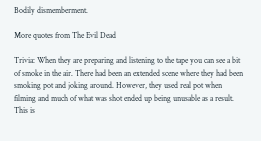Bodily dismemberment.

More quotes from The Evil Dead

Trivia: When they are preparing and listening to the tape you can see a bit of smoke in the air. There had been an extended scene where they had been smoking pot and joking around. However, they used real pot when filming and much of what was shot ended up being unusable as a result. This is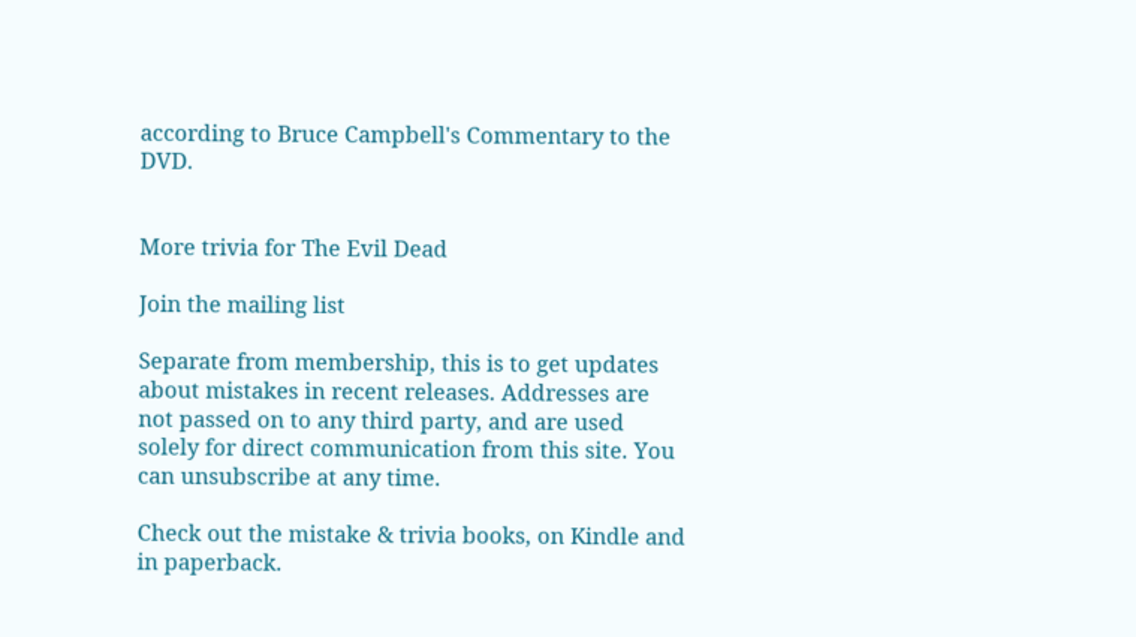according to Bruce Campbell's Commentary to the DVD.


More trivia for The Evil Dead

Join the mailing list

Separate from membership, this is to get updates about mistakes in recent releases. Addresses are not passed on to any third party, and are used solely for direct communication from this site. You can unsubscribe at any time.

Check out the mistake & trivia books, on Kindle and in paperback.